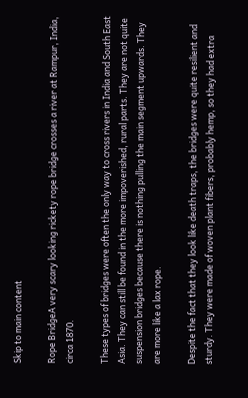Skip to main content

Rope BridgeA very scary looking rickety rope bridge crosses a river at Rampur, India, circa 1870.

These types of bridges were often the only way to cross rivers in India and South East Asia. They can still be found in the more impoverished, rural parts. They are not quite suspension bridges because there is nothing pulling the main segment upwards. They are more like a lax rope.

Despite the fact that they look like death traps, the bridges were quite resilient and sturdy. They were made of woven plant fibers, probably hemp, so they had extra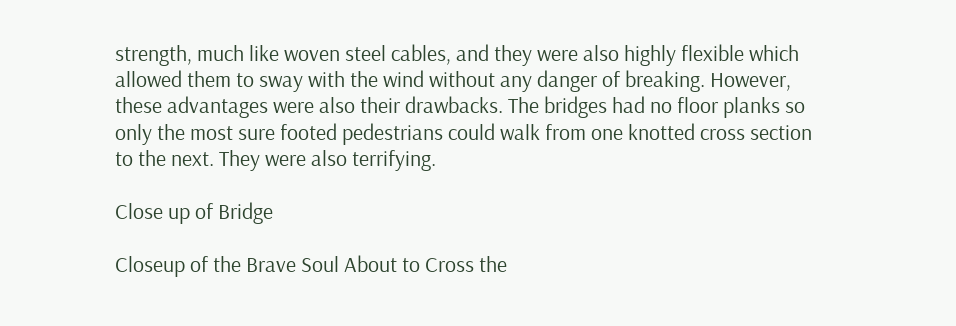strength, much like woven steel cables, and they were also highly flexible which allowed them to sway with the wind without any danger of breaking. However, these advantages were also their drawbacks. The bridges had no floor planks so only the most sure footed pedestrians could walk from one knotted cross section to the next. They were also terrifying.

Close up of Bridge

Closeup of the Brave Soul About to Cross the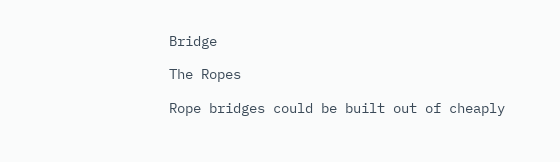Bridge

The Ropes

Rope bridges could be built out of cheaply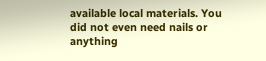available local materials. You did not even need nails or anything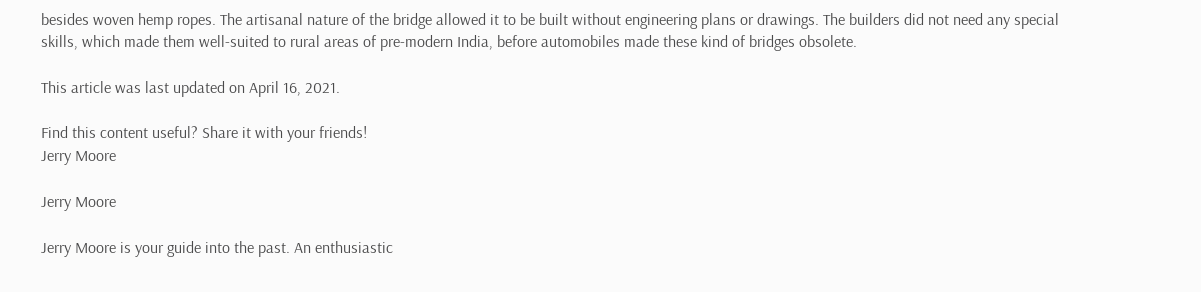besides woven hemp ropes. The artisanal nature of the bridge allowed it to be built without engineering plans or drawings. The builders did not need any special skills, which made them well-suited to rural areas of pre-modern India, before automobiles made these kind of bridges obsolete.

This article was last updated on April 16, 2021.

Find this content useful? Share it with your friends!
Jerry Moore

Jerry Moore

Jerry Moore is your guide into the past. An enthusiastic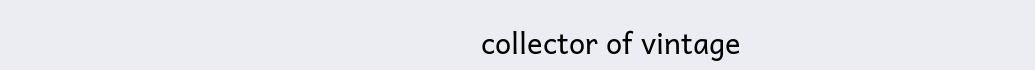collector of vintage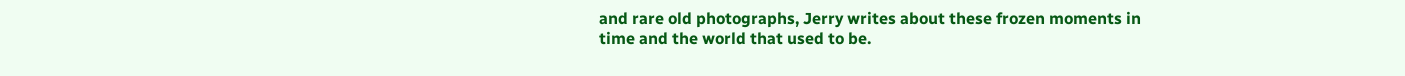and rare old photographs, Jerry writes about these frozen moments in time and the world that used to be.